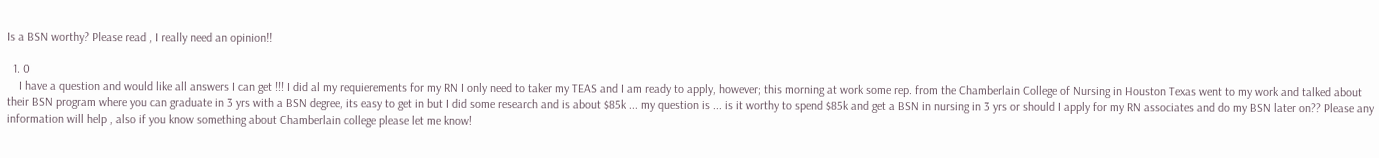Is a BSN worthy? Please read , I really need an opinion!!

  1. 0
    I have a question and would like all answers I can get !!! I did al my requierements for my RN I only need to taker my TEAS and I am ready to apply, however; this morning at work some rep. from the Chamberlain College of Nursing in Houston Texas went to my work and talked about their BSN program where you can graduate in 3 yrs with a BSN degree, its easy to get in but I did some research and is about $85k ... my question is ... is it worthy to spend $85k and get a BSN in nursing in 3 yrs or should I apply for my RN associates and do my BSN later on?? Please any information will help , also if you know something about Chamberlain college please let me know!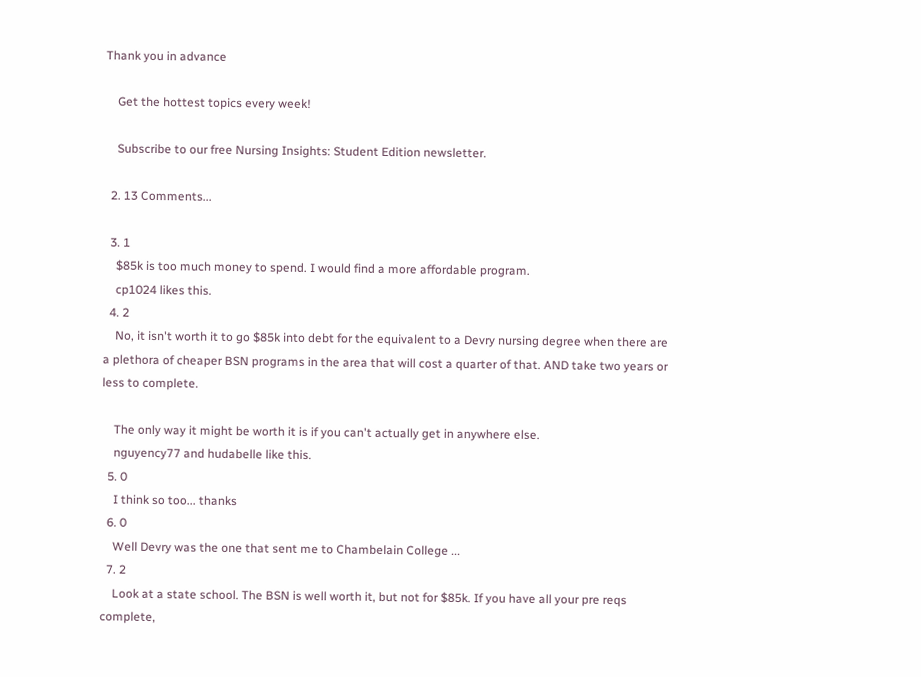Thank you in advance

    Get the hottest topics every week!

    Subscribe to our free Nursing Insights: Student Edition newsletter.

  2. 13 Comments...

  3. 1
    $85k is too much money to spend. I would find a more affordable program.
    cp1024 likes this.
  4. 2
    No, it isn't worth it to go $85k into debt for the equivalent to a Devry nursing degree when there are a plethora of cheaper BSN programs in the area that will cost a quarter of that. AND take two years or less to complete.

    The only way it might be worth it is if you can't actually get in anywhere else.
    nguyency77 and hudabelle like this.
  5. 0
    I think so too... thanks
  6. 0
    Well Devry was the one that sent me to Chambelain College ...
  7. 2
    Look at a state school. The BSN is well worth it, but not for $85k. If you have all your pre reqs complete,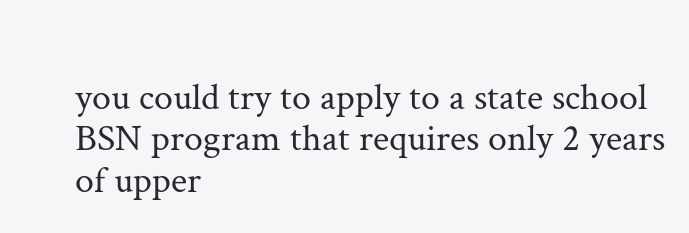you could try to apply to a state school BSN program that requires only 2 years of upper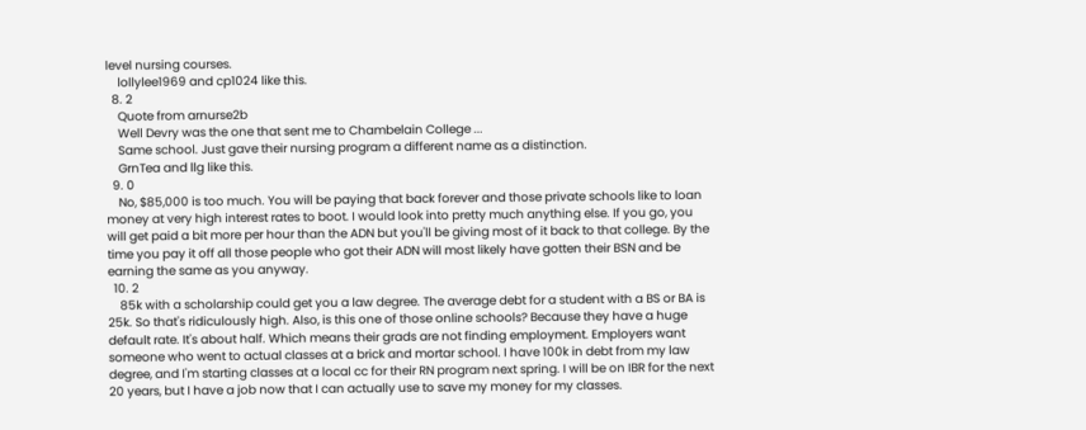level nursing courses.
    lollylee1969 and cp1024 like this.
  8. 2
    Quote from arnurse2b
    Well Devry was the one that sent me to Chambelain College ...
    Same school. Just gave their nursing program a different name as a distinction.
    GrnTea and llg like this.
  9. 0
    No, $85,000 is too much. You will be paying that back forever and those private schools like to loan money at very high interest rates to boot. I would look into pretty much anything else. If you go, you will get paid a bit more per hour than the ADN but you'll be giving most of it back to that college. By the time you pay it off all those people who got their ADN will most likely have gotten their BSN and be earning the same as you anyway.
  10. 2
    85k with a scholarship could get you a law degree. The average debt for a student with a BS or BA is 25k. So that's ridiculously high. Also, is this one of those online schools? Because they have a huge default rate. It's about half. Which means their grads are not finding employment. Employers want someone who went to actual classes at a brick and mortar school. I have 100k in debt from my law degree, and I'm starting classes at a local cc for their RN program next spring. I will be on IBR for the next 20 years, but I have a job now that I can actually use to save my money for my classes.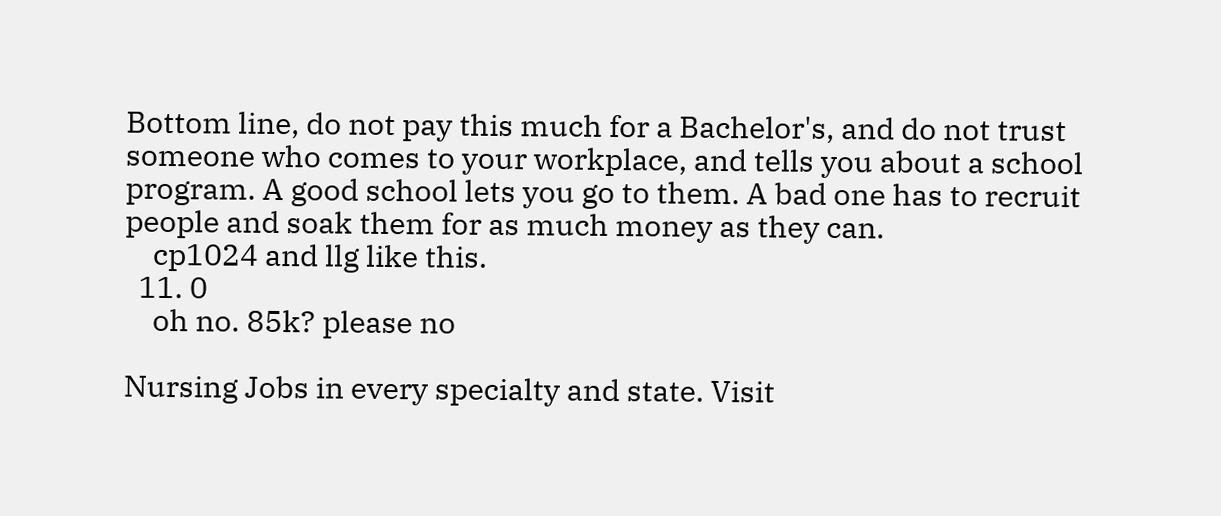Bottom line, do not pay this much for a Bachelor's, and do not trust someone who comes to your workplace, and tells you about a school program. A good school lets you go to them. A bad one has to recruit people and soak them for as much money as they can.
    cp1024 and llg like this.
  11. 0
    oh no. 85k? please no

Nursing Jobs in every specialty and state. Visit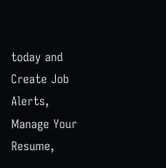today and Create Job Alerts, Manage Your Resume,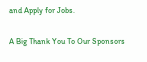and Apply for Jobs.

A Big Thank You To Our Sponsors